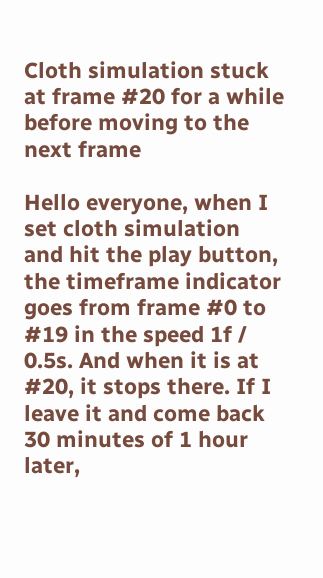Cloth simulation stuck at frame #20 for a while before moving to the next frame

Hello everyone, when I set cloth simulation and hit the play button, the timeframe indicator goes from frame #0 to #19 in the speed 1f / 0.5s. And when it is at #20, it stops there. If I leave it and come back 30 minutes of 1 hour later,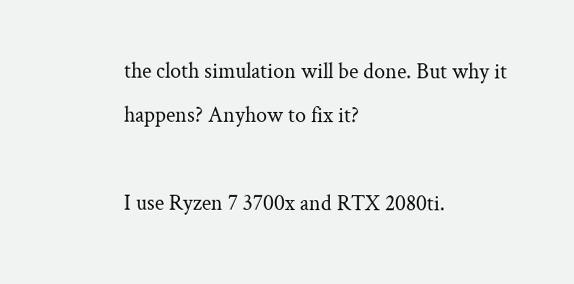the cloth simulation will be done. But why it happens? Anyhow to fix it?

I use Ryzen 7 3700x and RTX 2080ti.